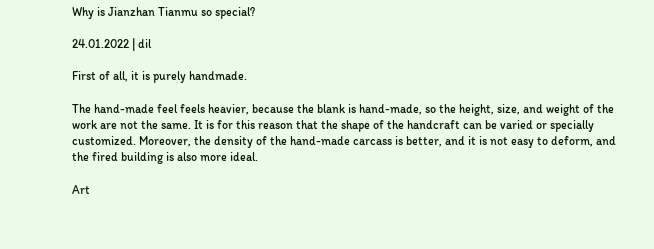Why is Jianzhan Tianmu so special?

24.01.2022 | dil

First of all, it is purely handmade.

The hand-made feel feels heavier, because the blank is hand-made, so the height, size, and weight of the work are not the same. It is for this reason that the shape of the handcraft can be varied or specially customized. Moreover, the density of the hand-made carcass is better, and it is not easy to deform, and the fired building is also more ideal.

Art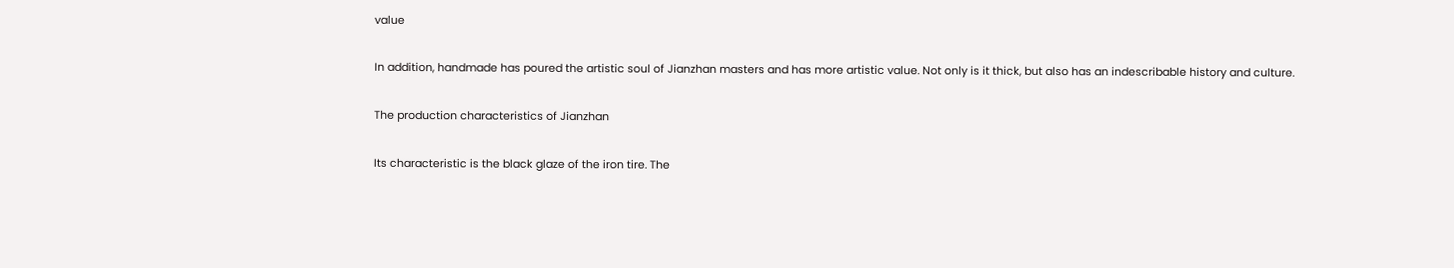value

In addition, handmade has poured the artistic soul of Jianzhan masters and has more artistic value. Not only is it thick, but also has an indescribable history and culture.

The production characteristics of Jianzhan

Its characteristic is the black glaze of the iron tire. The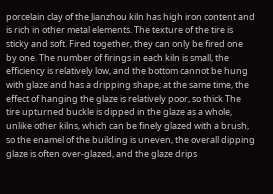porcelain clay of the Jianzhou kiln has high iron content and is rich in other metal elements. The texture of the tire is sticky and soft. Fired together, they can only be fired one by one. The number of firings in each kiln is small, the efficiency is relatively low, and the bottom cannot be hung with glaze and has a dripping shape; at the same time, the effect of hanging the glaze is relatively poor, so thick The tire upturned buckle is dipped in the glaze as a whole, unlike other kilns, which can be finely glazed with a brush, so the enamel of the building is uneven, the overall dipping glaze is often over-glazed, and the glaze drips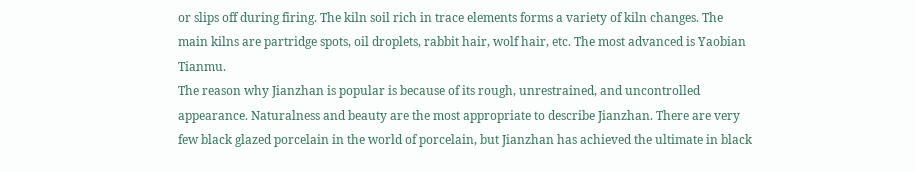or slips off during firing. The kiln soil rich in trace elements forms a variety of kiln changes. The main kilns are partridge spots, oil droplets, rabbit hair, wolf hair, etc. The most advanced is Yaobian Tianmu.
The reason why Jianzhan is popular is because of its rough, unrestrained, and uncontrolled appearance. Naturalness and beauty are the most appropriate to describe Jianzhan. There are very few black glazed porcelain in the world of porcelain, but Jianzhan has achieved the ultimate in black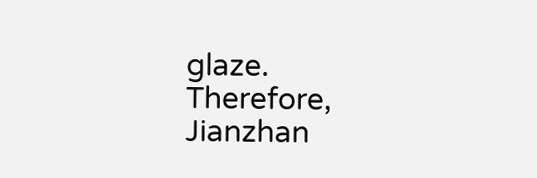glaze.
Therefore, Jianzhan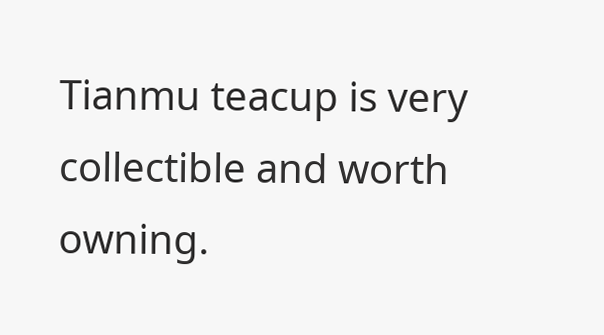Tianmu teacup is very collectible and worth owning.